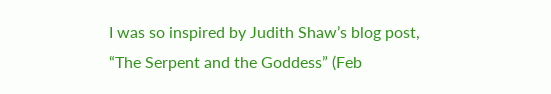I was so inspired by Judith Shaw’s blog post, “The Serpent and the Goddess” (Feb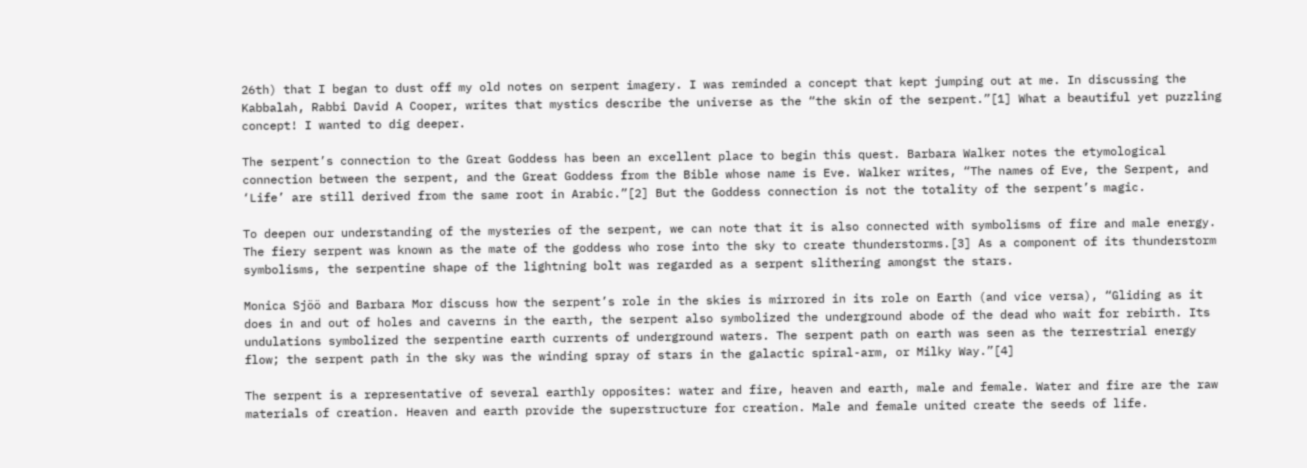26th) that I began to dust off my old notes on serpent imagery. I was reminded a concept that kept jumping out at me. In discussing the Kabbalah, Rabbi David A Cooper, writes that mystics describe the universe as the “the skin of the serpent.”[1] What a beautiful yet puzzling concept! I wanted to dig deeper.

The serpent’s connection to the Great Goddess has been an excellent place to begin this quest. Barbara Walker notes the etymological connection between the serpent, and the Great Goddess from the Bible whose name is Eve. Walker writes, “The names of Eve, the Serpent, and ‘Life’ are still derived from the same root in Arabic.”[2] But the Goddess connection is not the totality of the serpent’s magic.

To deepen our understanding of the mysteries of the serpent, we can note that it is also connected with symbolisms of fire and male energy. The fiery serpent was known as the mate of the goddess who rose into the sky to create thunderstorms.[3] As a component of its thunderstorm symbolisms, the serpentine shape of the lightning bolt was regarded as a serpent slithering amongst the stars.

Monica Sjöö and Barbara Mor discuss how the serpent’s role in the skies is mirrored in its role on Earth (and vice versa), “Gliding as it does in and out of holes and caverns in the earth, the serpent also symbolized the underground abode of the dead who wait for rebirth. Its undulations symbolized the serpentine earth currents of underground waters. The serpent path on earth was seen as the terrestrial energy flow; the serpent path in the sky was the winding spray of stars in the galactic spiral-arm, or Milky Way.”[4]

The serpent is a representative of several earthly opposites: water and fire, heaven and earth, male and female. Water and fire are the raw materials of creation. Heaven and earth provide the superstructure for creation. Male and female united create the seeds of life.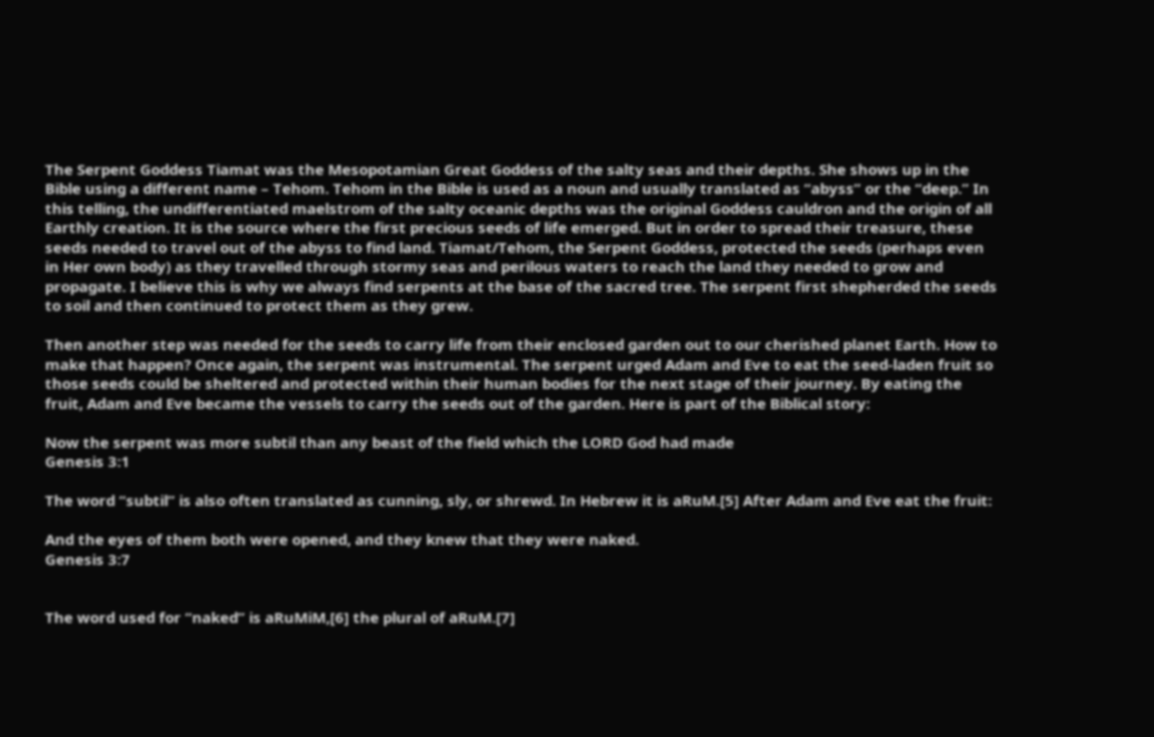The Serpent Goddess Tiamat was the Mesopotamian Great Goddess of the salty seas and their depths. She shows up in the Bible using a different name – Tehom. Tehom in the Bible is used as a noun and usually translated as “abyss” or the “deep.” In this telling, the undifferentiated maelstrom of the salty oceanic depths was the original Goddess cauldron and the origin of all Earthly creation. It is the source where the first precious seeds of life emerged. But in order to spread their treasure, these seeds needed to travel out of the abyss to find land. Tiamat/Tehom, the Serpent Goddess, protected the seeds (perhaps even in Her own body) as they travelled through stormy seas and perilous waters to reach the land they needed to grow and propagate. I believe this is why we always find serpents at the base of the sacred tree. The serpent first shepherded the seeds to soil and then continued to protect them as they grew.

Then another step was needed for the seeds to carry life from their enclosed garden out to our cherished planet Earth. How to make that happen? Once again, the serpent was instrumental. The serpent urged Adam and Eve to eat the seed-laden fruit so those seeds could be sheltered and protected within their human bodies for the next stage of their journey. By eating the fruit, Adam and Eve became the vessels to carry the seeds out of the garden. Here is part of the Biblical story:

Now the serpent was more subtil than any beast of the field which the LORD God had made
Genesis 3:1

The word “subtil” is also often translated as cunning, sly, or shrewd. In Hebrew it is aRuM.[5] After Adam and Eve eat the fruit:

And the eyes of them both were opened, and they knew that they were naked.
Genesis 3:7


The word used for “naked” is aRuMiM,[6] the plural of aRuM.[7]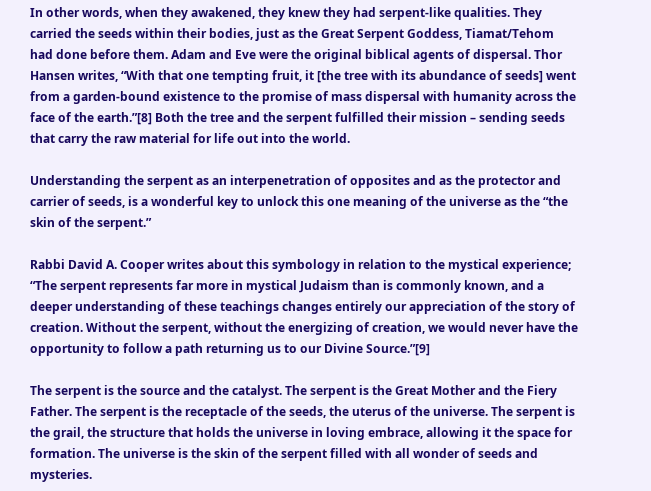In other words, when they awakened, they knew they had serpent-like qualities. They carried the seeds within their bodies, just as the Great Serpent Goddess, Tiamat/Tehom had done before them. Adam and Eve were the original biblical agents of dispersal. Thor Hansen writes, “With that one tempting fruit, it [the tree with its abundance of seeds] went from a garden-bound existence to the promise of mass dispersal with humanity across the face of the earth.”[8] Both the tree and the serpent fulfilled their mission – sending seeds that carry the raw material for life out into the world.

Understanding the serpent as an interpenetration of opposites and as the protector and carrier of seeds, is a wonderful key to unlock this one meaning of the universe as the “the skin of the serpent.”

Rabbi David A. Cooper writes about this symbology in relation to the mystical experience; “The serpent represents far more in mystical Judaism than is commonly known, and a deeper understanding of these teachings changes entirely our appreciation of the story of creation. Without the serpent, without the energizing of creation, we would never have the opportunity to follow a path returning us to our Divine Source.”[9]

The serpent is the source and the catalyst. The serpent is the Great Mother and the Fiery Father. The serpent is the receptacle of the seeds, the uterus of the universe. The serpent is the grail, the structure that holds the universe in loving embrace, allowing it the space for formation. The universe is the skin of the serpent filled with all wonder of seeds and mysteries.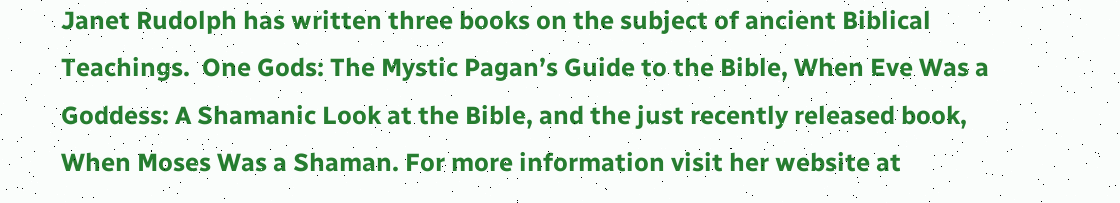Janet Rudolph has written three books on the subject of ancient Biblical Teachings.  One Gods: The Mystic Pagan’s Guide to the Bible, When Eve Was a Goddess: A Shamanic Look at the Bible, and the just recently released book, When Moses Was a Shaman. For more information visit her website at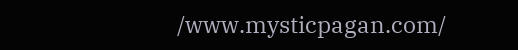/www.mysticpagan.com/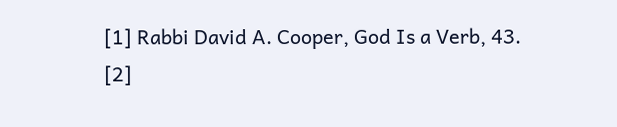[1] Rabbi David A. Cooper, God Is a Verb, 43.
[2]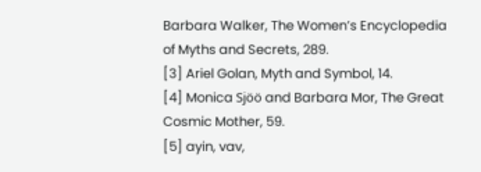Barbara Walker, The Women’s Encyclopedia of Myths and Secrets, 289.
[3] Ariel Golan, Myth and Symbol, 14.
[4] Monica Sjöö and Barbara Mor, The Great Cosmic Mother, 59.
[5] ayin, vav,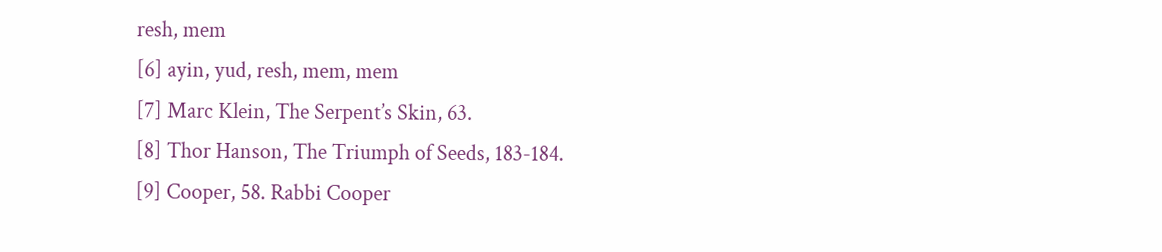resh, mem
[6] ayin, yud, resh, mem, mem
[7] Marc Klein, The Serpent’s Skin, 63.
[8] Thor Hanson, The Triumph of Seeds, 183-184.
[9] Cooper, 58. Rabbi Cooper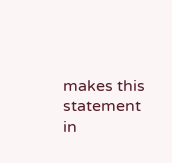makes this statement in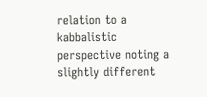relation to a kabbalistic perspective noting a slightly different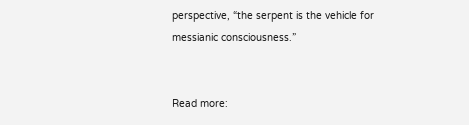perspective, “the serpent is the vehicle for messianic consciousness.”


Read more: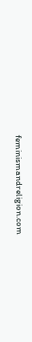feminismandreligion.com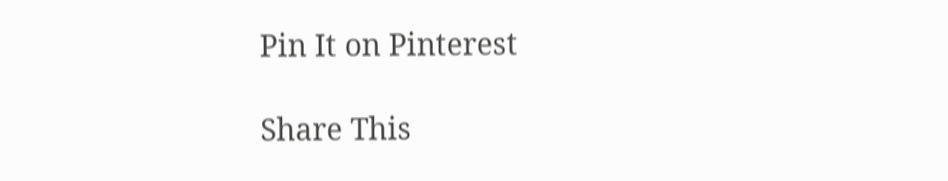Pin It on Pinterest

Share This